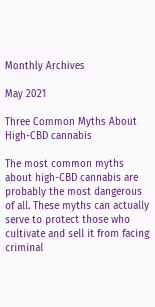Monthly Archives

May 2021

Three Common Myths About High-CBD cannabis

The most common myths about high-CBD cannabis are probably the most dangerous of all. These myths can actually serve to protect those who cultivate and sell it from facing criminal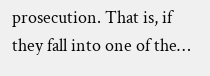prosecution. That is, if they fall into one of the…